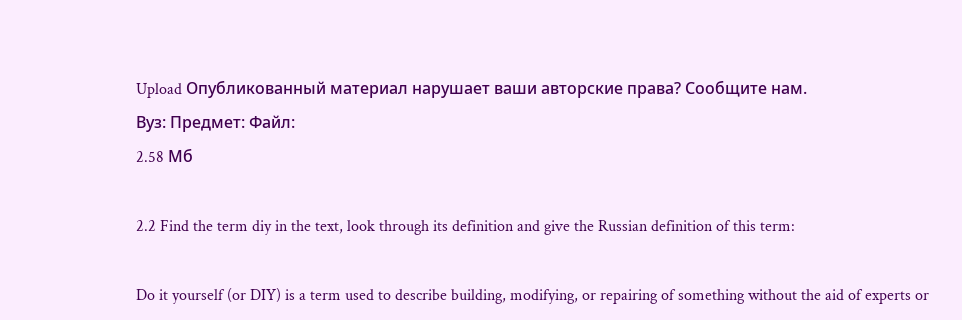Upload Опубликованный материал нарушает ваши авторские права? Сообщите нам.
Вуз: Предмет: Файл:
2.58 Mб

2.2 Find the term diy in the text, look through its definition and give the Russian definition of this term:

Do it yourself (or DIY) is a term used to describe building, modifying, or repairing of something without the aid of experts or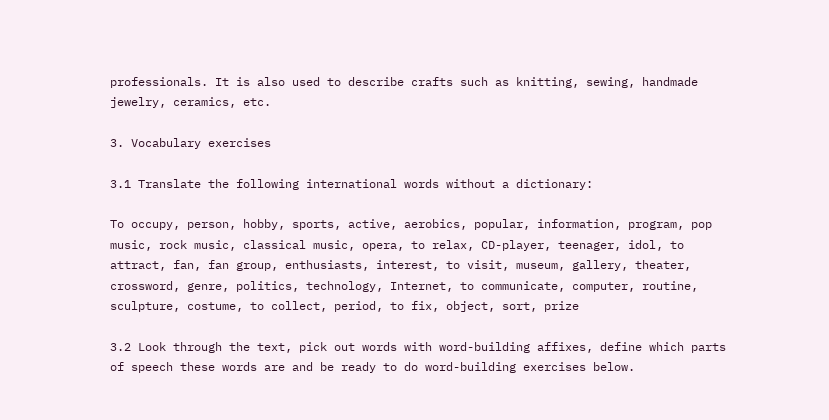professionals. It is also used to describe crafts such as knitting, sewing, handmade jewelry, ceramics, etc.

3. Vocabulary exercises

3.1 Translate the following international words without a dictionary:

To occupy, person, hobby, sports, active, aerobics, popular, information, program, pop music, rock music, classical music, opera, to relax, CD-player, teenager, idol, to attract, fan, fan group, enthusiasts, interest, to visit, museum, gallery, theater, crossword, genre, politics, technology, Internet, to communicate, computer, routine, sculpture, costume, to collect, period, to fix, object, sort, prize

3.2 Look through the text, pick out words with word-building affixes, define which parts of speech these words are and be ready to do word-building exercises below.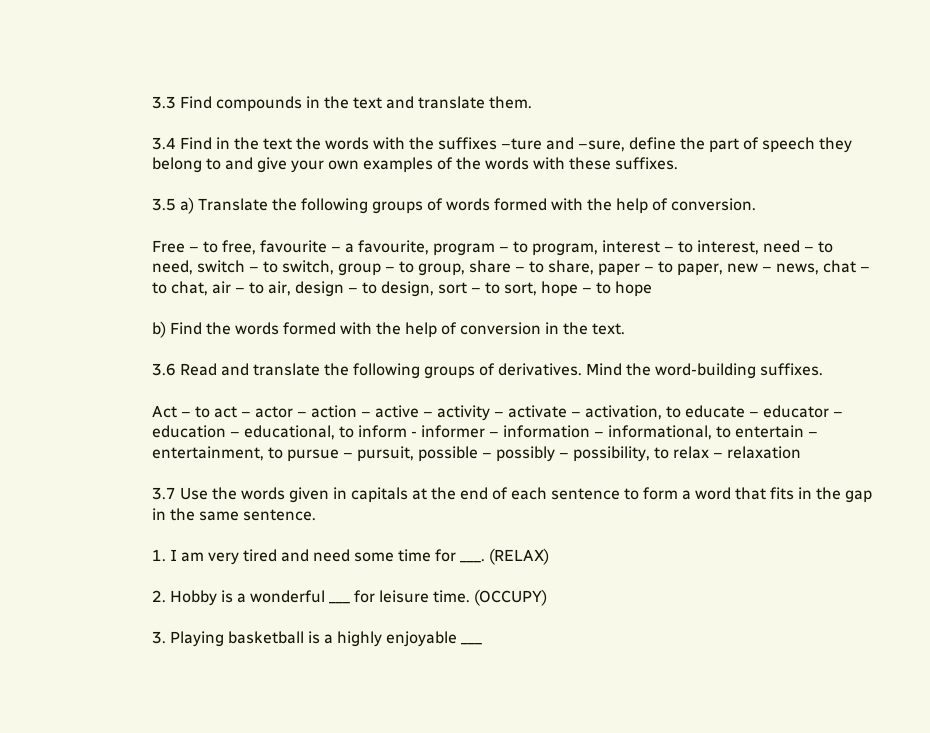3.3 Find compounds in the text and translate them.

3.4 Find in the text the words with the suffixes –ture and –sure, define the part of speech they belong to and give your own examples of the words with these suffixes.

3.5 a) Translate the following groups of words formed with the help of conversion.

Free – to free, favourite – a favourite, program – to program, interest – to interest, need – to need, switch – to switch, group – to group, share – to share, paper – to paper, new – news, chat – to chat, air – to air, design – to design, sort – to sort, hope – to hope

b) Find the words formed with the help of conversion in the text.

3.6 Read and translate the following groups of derivatives. Mind the word-building suffixes.

Act – to act – actor – action – active – activity – activate – activation, to educate – educator – education – educational, to inform - informer – information – informational, to entertain – entertainment, to pursue – pursuit, possible – possibly – possibility, to relax – relaxation

3.7 Use the words given in capitals at the end of each sentence to form a word that fits in the gap in the same sentence.

1. I am very tired and need some time for ___. (RELAX)

2. Hobby is a wonderful ___ for leisure time. (OCCUPY)

3. Playing basketball is a highly enjoyable ___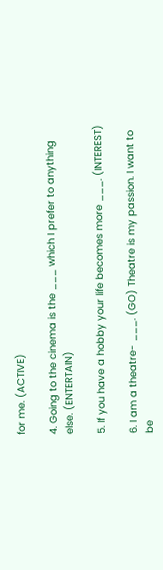for me. (ACTIVE)

4. Going to the cinema is the ___ which I prefer to anything else. (ENTERTAIN)

5. If you have a hobby your life becomes more ___. (INTEREST)

6. I am a theatre- ___. (GO) Theatre is my passion. I want to be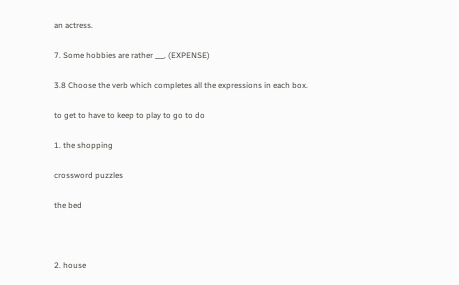an actress.

7. Some hobbies are rather ___. (EXPENSE)

3.8 Choose the verb which completes all the expressions in each box.

to get to have to keep to play to go to do

1. the shopping

crossword puzzles

the bed



2. house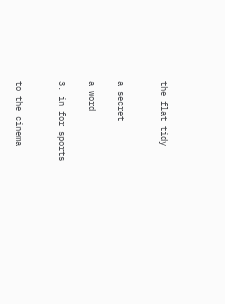the flat tidy


a secret

a word

3. in for sports


to the cinema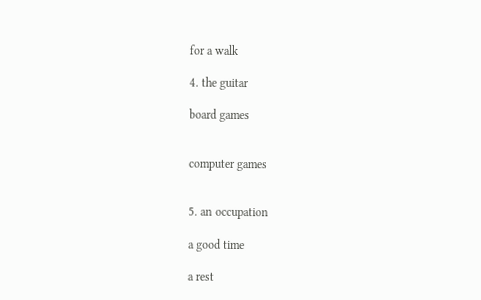for a walk

4. the guitar

board games


computer games


5. an occupation

a good time

a rest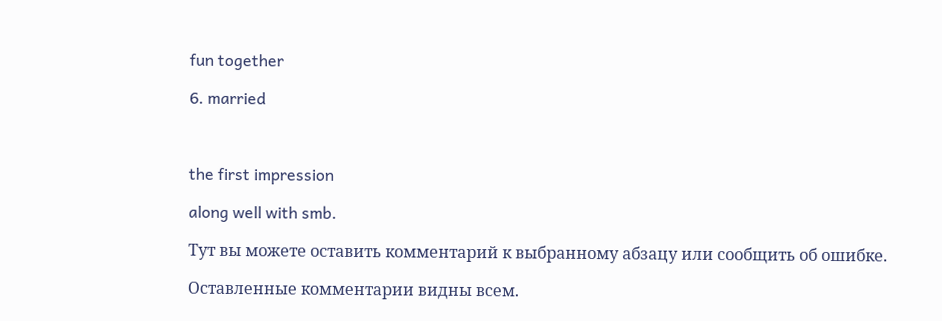fun together

6. married



the first impression

along well with smb.

Тут вы можете оставить комментарий к выбранному абзацу или сообщить об ошибке.

Оставленные комментарии видны всем.